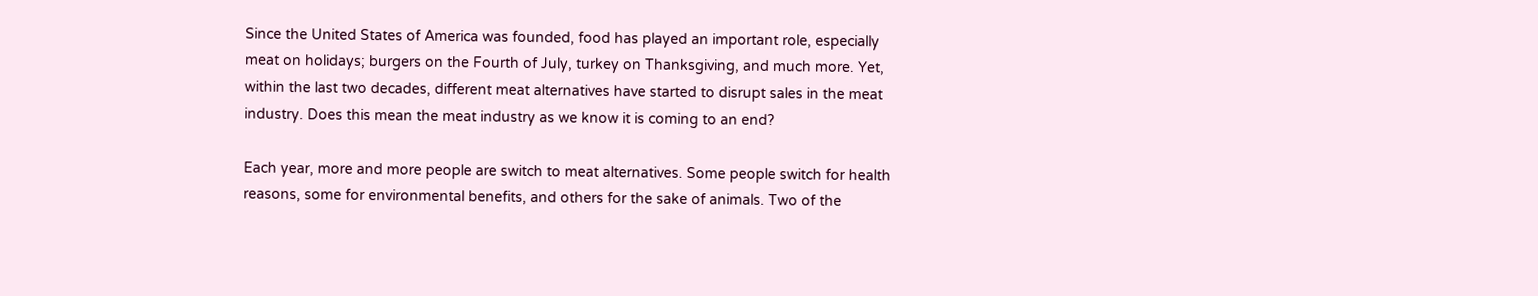Since the United States of America was founded, food has played an important role, especially meat on holidays; burgers on the Fourth of July, turkey on Thanksgiving, and much more. Yet, within the last two decades, different meat alternatives have started to disrupt sales in the meat industry. Does this mean the meat industry as we know it is coming to an end?

Each year, more and more people are switch to meat alternatives. Some people switch for health reasons, some for environmental benefits, and others for the sake of animals. Two of the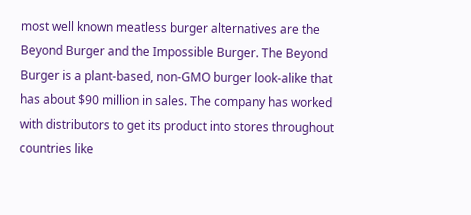most well known meatless burger alternatives are the Beyond Burger and the Impossible Burger. The Beyond Burger is a plant-based, non-GMO burger look-alike that has about $90 million in sales. The company has worked with distributors to get its product into stores throughout countries like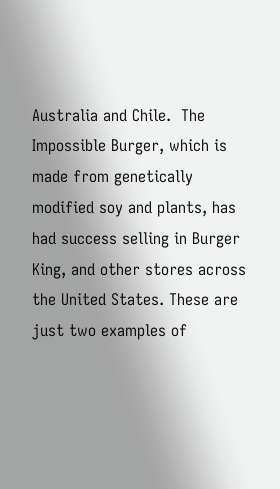Australia and Chile.  The Impossible Burger, which is made from genetically modified soy and plants, has had success selling in Burger King, and other stores across the United States. These are just two examples of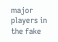major players in the fake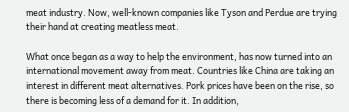meat industry. Now, well-known companies like Tyson and Perdue are trying their hand at creating meatless meat.

What once began as a way to help the environment, has now turned into an international movement away from meat. Countries like China are taking an interest in different meat alternatives. Pork prices have been on the rise, so there is becoming less of a demand for it. In addition,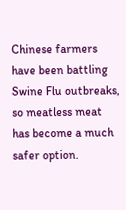Chinese farmers have been battling Swine Flu outbreaks, so meatless meat has become a much safer option.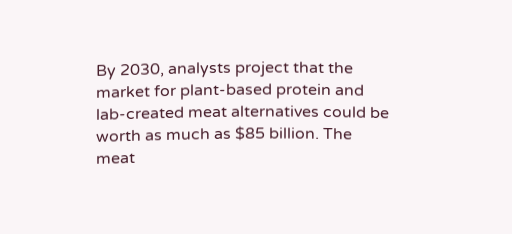By 2030, analysts project that the market for plant-based protein and lab-created meat alternatives could be worth as much as $85 billion. The meat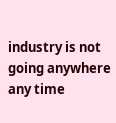industry is not going anywhere any time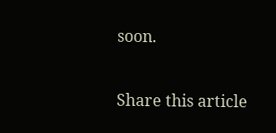soon.

Share this article